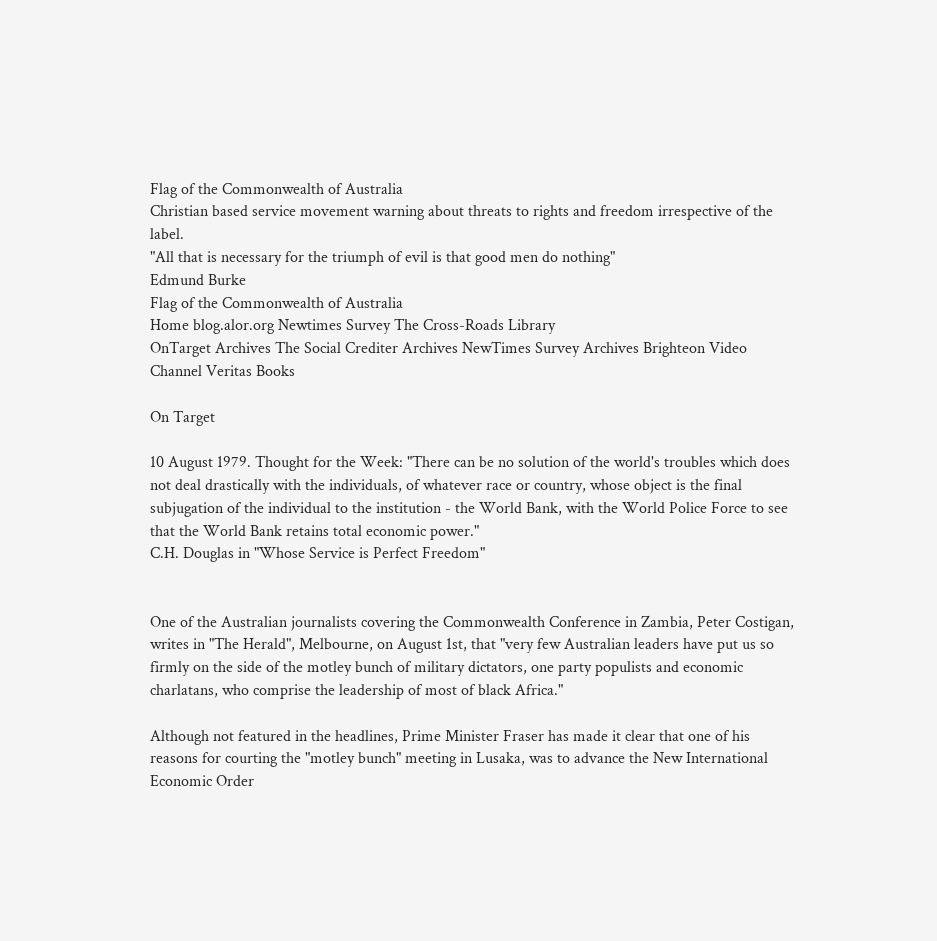Flag of the Commonwealth of Australia
Christian based service movement warning about threats to rights and freedom irrespective of the label.
"All that is necessary for the triumph of evil is that good men do nothing"
Edmund Burke
Flag of the Commonwealth of Australia
Home blog.alor.org Newtimes Survey The Cross-Roads Library
OnTarget Archives The Social Crediter Archives NewTimes Survey Archives Brighteon Video Channel Veritas Books

On Target

10 August 1979. Thought for the Week: "There can be no solution of the world's troubles which does not deal drastically with the individuals, of whatever race or country, whose object is the final subjugation of the individual to the institution - the World Bank, with the World Police Force to see that the World Bank retains total economic power."
C.H. Douglas in "Whose Service is Perfect Freedom"


One of the Australian journalists covering the Commonwealth Conference in Zambia, Peter Costigan, writes in "The Herald", Melbourne, on August 1st, that "very few Australian leaders have put us so firmly on the side of the motley bunch of military dictators, one party populists and economic charlatans, who comprise the leadership of most of black Africa."

Although not featured in the headlines, Prime Minister Fraser has made it clear that one of his reasons for courting the "motley bunch" meeting in Lusaka, was to advance the New International Economic Order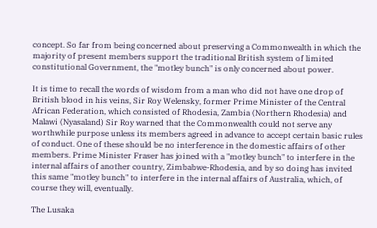concept. So far from being concerned about preserving a Commonwealth in which the majority of present members support the traditional British system of limited constitutional Government, the "motley bunch" is only concerned about power.

It is time to recall the words of wisdom from a man who did not have one drop of British blood in his veins, Sir Roy Welensky, former Prime Minister of the Central African Federation, which consisted of Rhodesia, Zambia (Northern Rhodesia) and Malawi (Nyasaland) Sir Roy warned that the Commonwealth could not serve any worthwhile purpose unless its members agreed in advance to accept certain basic rules of conduct. One of these should be no interference in the domestic affairs of other members. Prime Minister Fraser has joined with a "motley bunch" to interfere in the internal affairs of another country, Zimbabwe-Rhodesia, and by so doing has invited this same "motley bunch" to interfere in the internal affairs of Australia, which, of course they will, eventually.

The Lusaka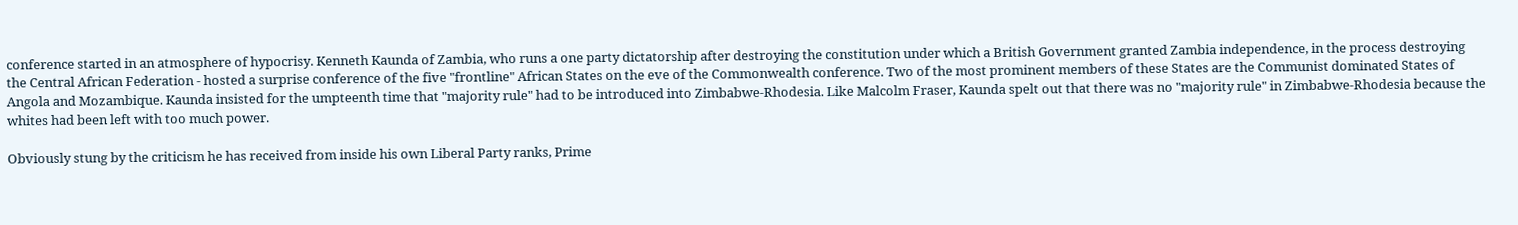conference started in an atmosphere of hypocrisy. Kenneth Kaunda of Zambia, who runs a one party dictatorship after destroying the constitution under which a British Government granted Zambia independence, in the process destroying the Central African Federation - hosted a surprise conference of the five "frontline" African States on the eve of the Commonwealth conference. Two of the most prominent members of these States are the Communist dominated States of Angola and Mozambique. Kaunda insisted for the umpteenth time that "majority rule" had to be introduced into Zimbabwe-Rhodesia. Like Malcolm Fraser, Kaunda spelt out that there was no "majority rule" in Zimbabwe-Rhodesia because the whites had been left with too much power.

Obviously stung by the criticism he has received from inside his own Liberal Party ranks, Prime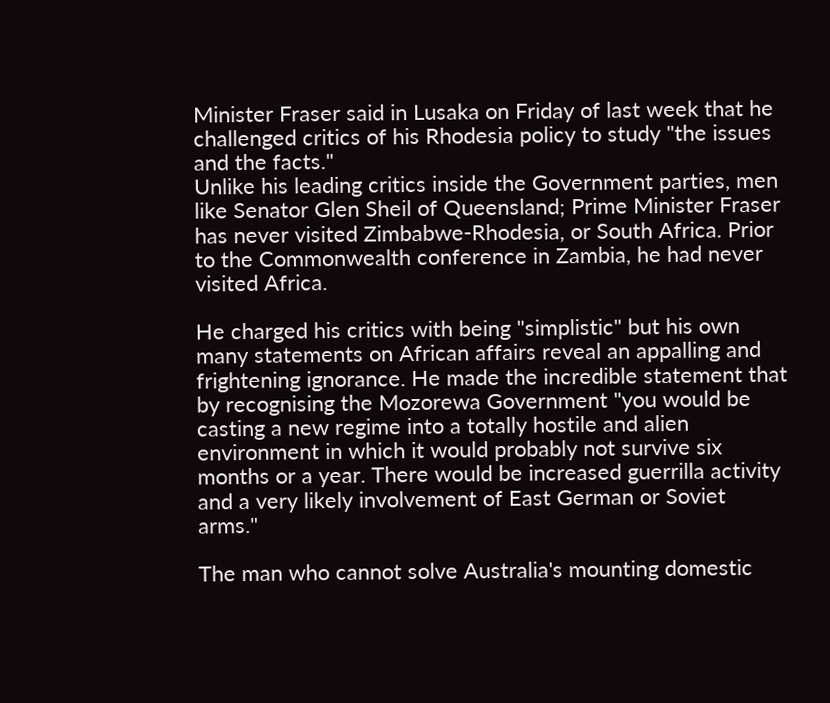Minister Fraser said in Lusaka on Friday of last week that he challenged critics of his Rhodesia policy to study "the issues and the facts."
Unlike his leading critics inside the Government parties, men like Senator Glen Sheil of Queensland; Prime Minister Fraser has never visited Zimbabwe-Rhodesia, or South Africa. Prior to the Commonwealth conference in Zambia, he had never visited Africa.

He charged his critics with being "simplistic" but his own many statements on African affairs reveal an appalling and frightening ignorance. He made the incredible statement that by recognising the Mozorewa Government "you would be casting a new regime into a totally hostile and alien environment in which it would probably not survive six months or a year. There would be increased guerrilla activity and a very likely involvement of East German or Soviet arms."

The man who cannot solve Australia's mounting domestic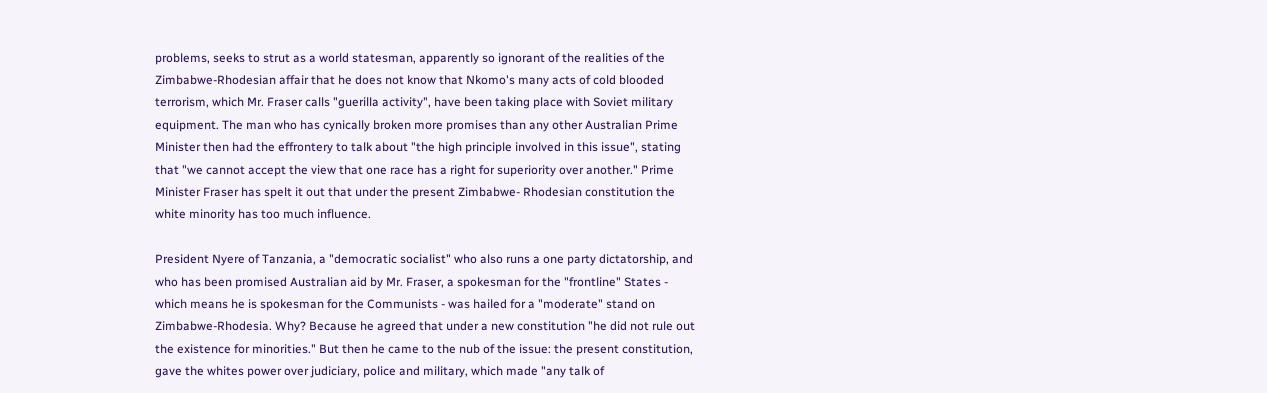problems, seeks to strut as a world statesman, apparently so ignorant of the realities of the Zimbabwe-Rhodesian affair that he does not know that Nkomo's many acts of cold blooded terrorism, which Mr. Fraser calls "guerilla activity", have been taking place with Soviet military equipment. The man who has cynically broken more promises than any other Australian Prime Minister then had the effrontery to talk about "the high principle involved in this issue", stating that "we cannot accept the view that one race has a right for superiority over another." Prime Minister Fraser has spelt it out that under the present Zimbabwe- Rhodesian constitution the white minority has too much influence.

President Nyere of Tanzania, a "democratic socialist" who also runs a one party dictatorship, and who has been promised Australian aid by Mr. Fraser, a spokesman for the "frontline" States - which means he is spokesman for the Communists - was hailed for a "moderate" stand on Zimbabwe-Rhodesia. Why? Because he agreed that under a new constitution "he did not rule out the existence for minorities." But then he came to the nub of the issue: the present constitution, gave the whites power over judiciary, police and military, which made "any talk of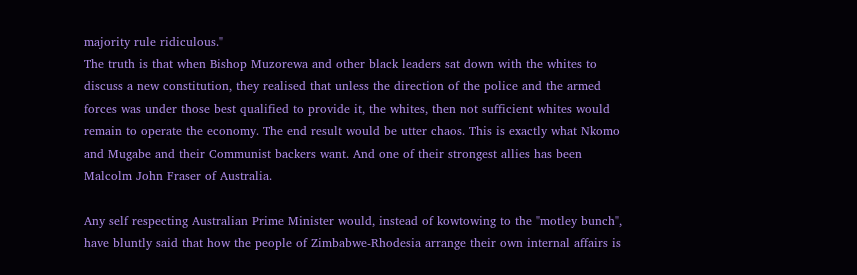majority rule ridiculous."
The truth is that when Bishop Muzorewa and other black leaders sat down with the whites to discuss a new constitution, they realised that unless the direction of the police and the armed forces was under those best qualified to provide it, the whites, then not sufficient whites would remain to operate the economy. The end result would be utter chaos. This is exactly what Nkomo and Mugabe and their Communist backers want. And one of their strongest allies has been Malcolm John Fraser of Australia.

Any self respecting Australian Prime Minister would, instead of kowtowing to the "motley bunch", have bluntly said that how the people of Zimbabwe-Rhodesia arrange their own internal affairs is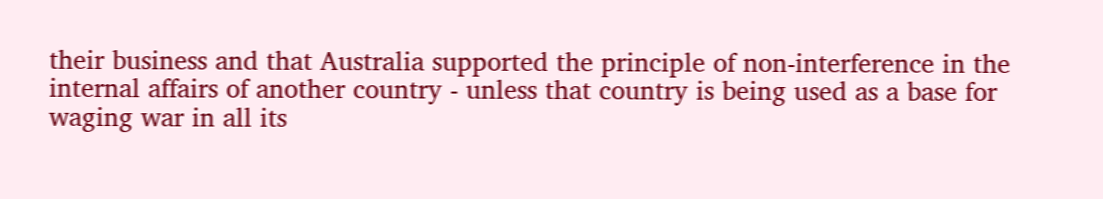their business and that Australia supported the principle of non-interference in the internal affairs of another country - unless that country is being used as a base for waging war in all its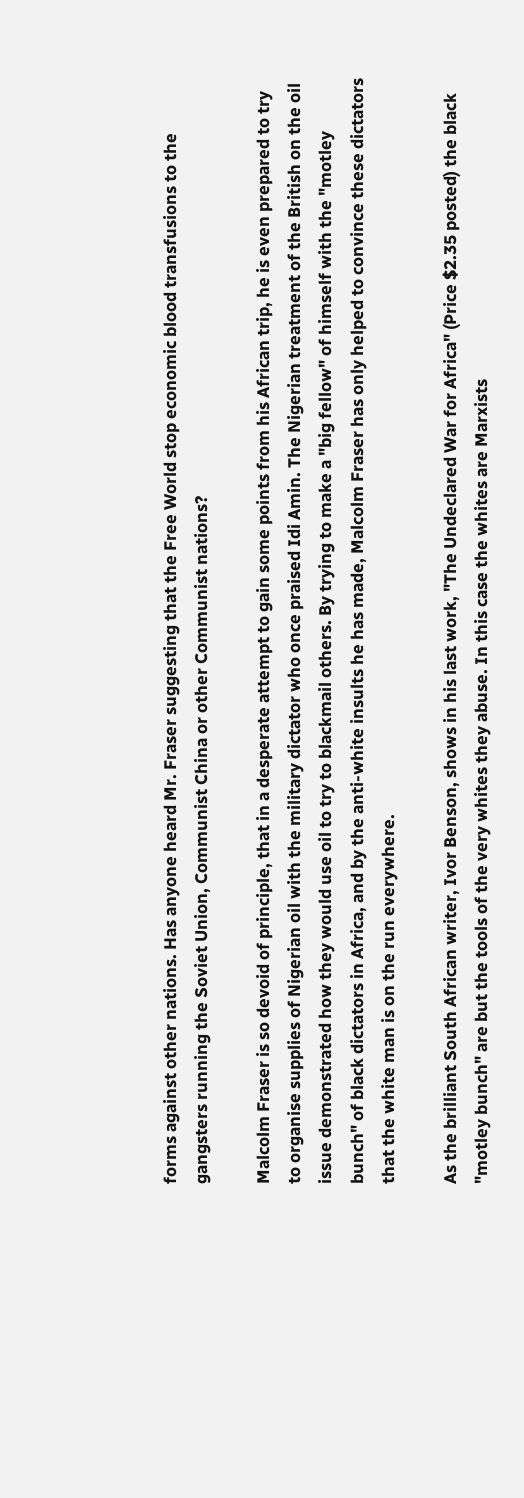forms against other nations. Has anyone heard Mr. Fraser suggesting that the Free World stop economic blood transfusions to the gangsters running the Soviet Union, Communist China or other Communist nations?

Malcolm Fraser is so devoid of principle, that in a desperate attempt to gain some points from his African trip, he is even prepared to try to organise supplies of Nigerian oil with the military dictator who once praised Idi Amin. The Nigerian treatment of the British on the oil issue demonstrated how they would use oil to try to blackmail others. By trying to make a "big fellow" of himself with the "motley bunch" of black dictators in Africa, and by the anti-white insults he has made, Malcolm Fraser has only helped to convince these dictators that the white man is on the run everywhere.

As the brilliant South African writer, Ivor Benson, shows in his last work, "The Undeclared War for Africa" (Price $2.35 posted) the black "motley bunch" are but the tools of the very whites they abuse. In this case the whites are Marxists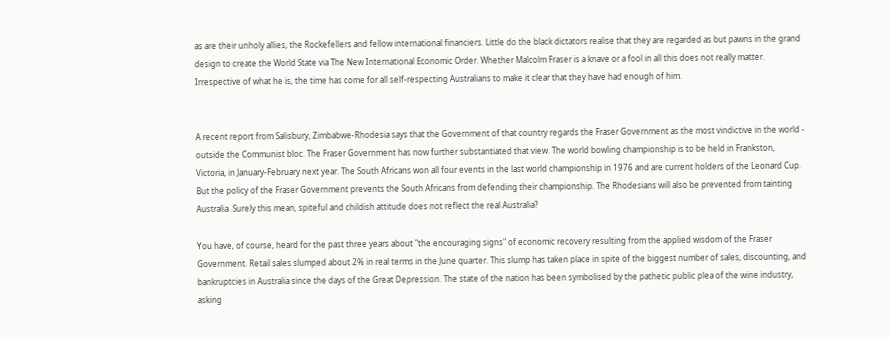as are their unholy allies, the Rockefellers and fellow international financiers. Little do the black dictators realise that they are regarded as but pawns in the grand design to create the World State via The New International Economic Order. Whether Malcolm Fraser is a knave or a fool in all this does not really matter. Irrespective of what he is, the time has come for all self-respecting Australians to make it clear that they have had enough of him.


A recent report from Salisbury, Zimbabwe-Rhodesia says that the Government of that country regards the Fraser Government as the most vindictive in the world - outside the Communist bloc. The Fraser Government has now further substantiated that view. The world bowling championship is to be held in Frankston, Victoria, in January-February next year. The South Africans won all four events in the last world championship in 1976 and are current holders of the Leonard Cup. But the policy of the Fraser Government prevents the South Africans from defending their championship. The Rhodesians will also be prevented from tainting Australia. Surely this mean, spiteful and childish attitude does not reflect the real Australia?

You have, of course, heard for the past three years about "the encouraging signs" of economic recovery resulting from the applied wisdom of the Fraser Government. Retail sales slumped about 2% in real terms in the June quarter. This slump has taken place in spite of the biggest number of sales, discounting, and bankruptcies in Australia since the days of the Great Depression. The state of the nation has been symbolised by the pathetic public plea of the wine industry, asking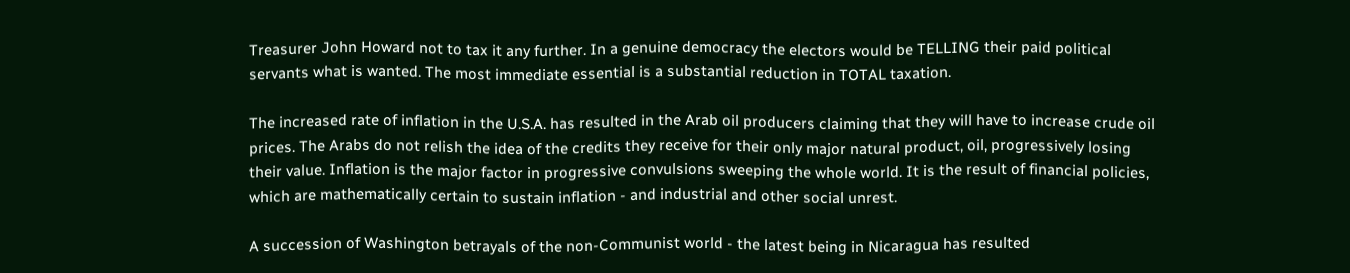Treasurer John Howard not to tax it any further. In a genuine democracy the electors would be TELLING their paid political servants what is wanted. The most immediate essential is a substantial reduction in TOTAL taxation.

The increased rate of inflation in the U.S.A. has resulted in the Arab oil producers claiming that they will have to increase crude oil prices. The Arabs do not relish the idea of the credits they receive for their only major natural product, oil, progressively losing their value. Inflation is the major factor in progressive convulsions sweeping the whole world. It is the result of financial policies, which are mathematically certain to sustain inflation - and industrial and other social unrest.

A succession of Washington betrayals of the non-Communist world - the latest being in Nicaragua has resulted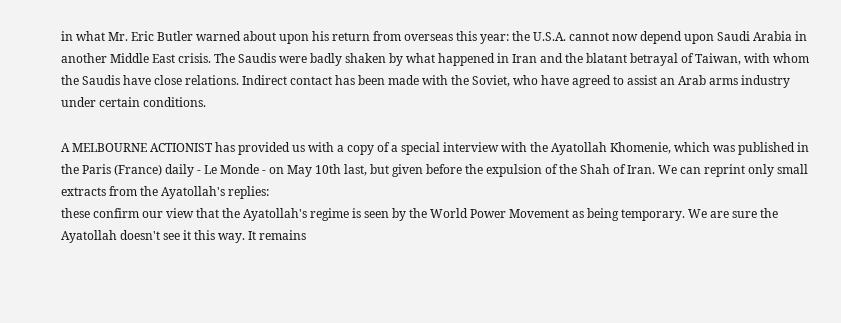in what Mr. Eric Butler warned about upon his return from overseas this year: the U.S.A. cannot now depend upon Saudi Arabia in another Middle East crisis. The Saudis were badly shaken by what happened in Iran and the blatant betrayal of Taiwan, with whom the Saudis have close relations. Indirect contact has been made with the Soviet, who have agreed to assist an Arab arms industry under certain conditions.

A MELBOURNE ACTIONIST has provided us with a copy of a special interview with the Ayatollah Khomenie, which was published in the Paris (France) daily - Le Monde - on May 10th last, but given before the expulsion of the Shah of Iran. We can reprint only small extracts from the Ayatollah's replies:
these confirm our view that the Ayatollah's regime is seen by the World Power Movement as being temporary. We are sure the Ayatollah doesn't see it this way. It remains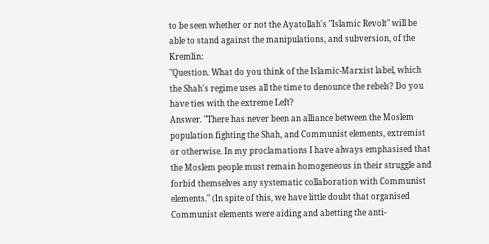to be seen whether or not the Ayatollah's "Islamic Revolt" will be able to stand against the manipulations, and subversion, of the Kremlin:
"Question. What do you think of the Islamic-Marxist label, which the Shah's regime uses all the time to denounce the rebels? Do you have ties with the extreme Left?
Answer. "There has never been an alliance between the Moslem population fighting the Shah, and Communist elements, extremist or otherwise. In my proclamations I have always emphasised that the Moslem people must remain homogeneous in their struggle and forbid themselves any systematic collaboration with Communist elements." (In spite of this, we have little doubt that organised Communist elements were aiding and abetting the anti-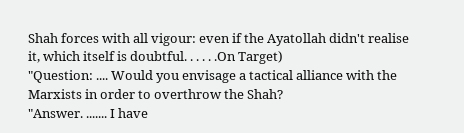Shah forces with all vigour: even if the Ayatollah didn't realise it, which itself is doubtful. . . . . .On Target)
"Question: .... Would you envisage a tactical alliance with the Marxists in order to overthrow the Shah?
"Answer. ....... I have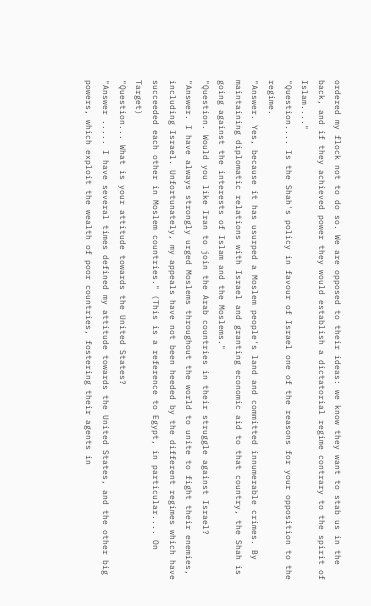ordered my flock not to do so. We are opposed to their ideas: we know they want to stab us in the back, and if they achieved power they would establish a dictatorial regime contrary to the spirit of Islam...."
"Question.... Is the Shah's policy in favour of Israel one of the reasons for your opposition to the regime.
"Answer. Yes, because it has usurped a Moslem people's land and committed innumerable crimes. By maintaining diplomatic relations with Israel and granting economic aid to that country, the Shah is going against the interests of Islam and the Moslems."
"Question. Would you like Iran to join the Arab countries in their struggle against Israel?
"Answer. I have always strongly urged Moslems throughout the world to unite to fight their enemies, including Israel. Unfortunately, my appeals have not been heeded by the different regimes which have succeeded each other in Moslem countries." (This is a reference to Egypt, in particular.... On Target)
"Question... What is your attitude towards the United States?
"Answer ..... I have several times defined my attitude towards the United States, and the other big powers, which exploit the wealth of poor countries, fostering their agents in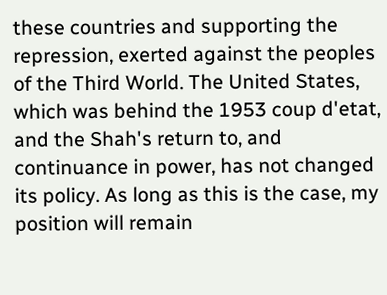these countries and supporting the repression, exerted against the peoples of the Third World. The United States, which was behind the 1953 coup d'etat, and the Shah's return to, and continuance in power, has not changed its policy. As long as this is the case, my position will remain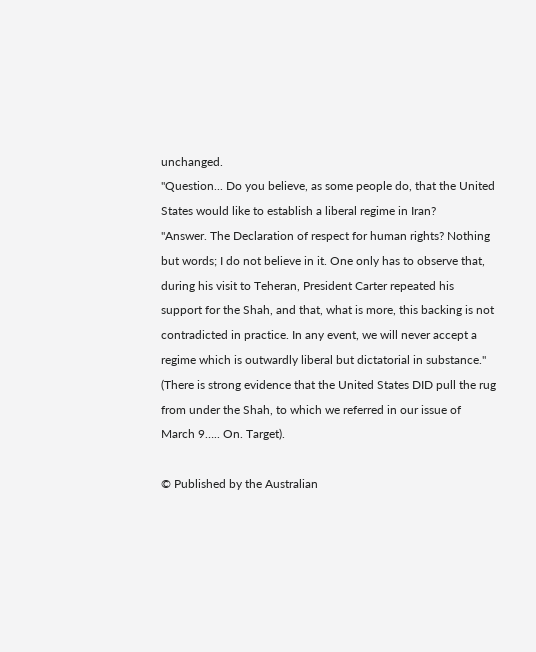unchanged.
"Question... Do you believe, as some people do, that the United States would like to establish a liberal regime in Iran?
"Answer. The Declaration of respect for human rights? Nothing but words; I do not believe in it. One only has to observe that, during his visit to Teheran, President Carter repeated his support for the Shah, and that, what is more, this backing is not contradicted in practice. In any event, we will never accept a regime which is outwardly liberal but dictatorial in substance." (There is strong evidence that the United States DID pull the rug from under the Shah, to which we referred in our issue of March 9….. On. Target).

© Published by the Australian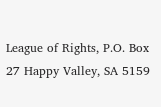League of Rights, P.O. Box 27 Happy Valley, SA 5159